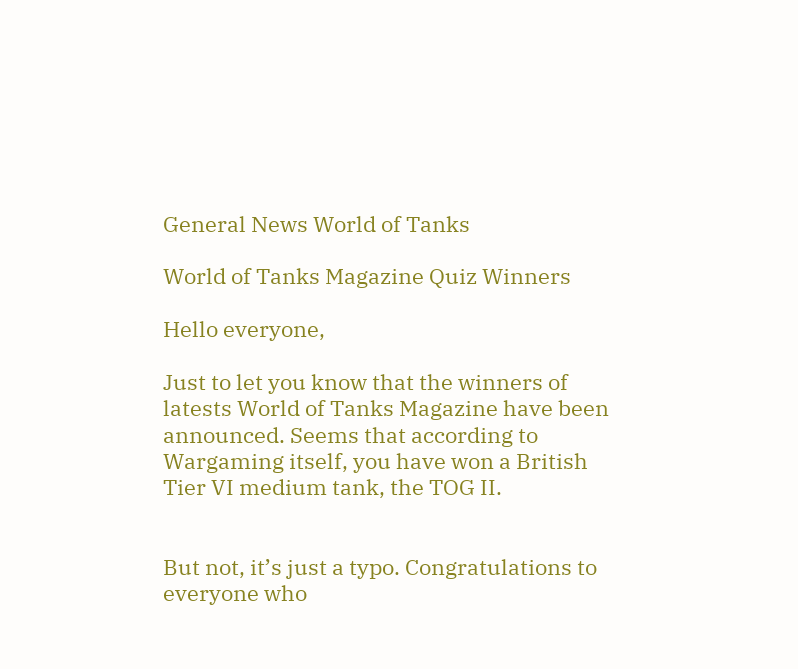General News World of Tanks

World of Tanks Magazine Quiz Winners

Hello everyone,

Just to let you know that the winners of latests World of Tanks Magazine have been announced. Seems that according to Wargaming itself, you have won a British Tier VI medium tank, the TOG II.


But not, it’s just a typo. Congratulations to everyone who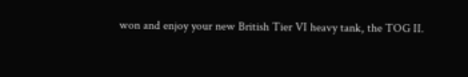won and enjoy your new British Tier VI heavy tank, the TOG II.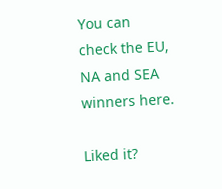You can check the EU, NA and SEA winners here.

Liked it?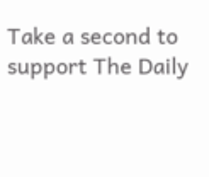Take a second to support The Daily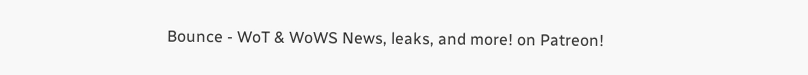Bounce - WoT & WoWS News, leaks, and more! on Patreon!